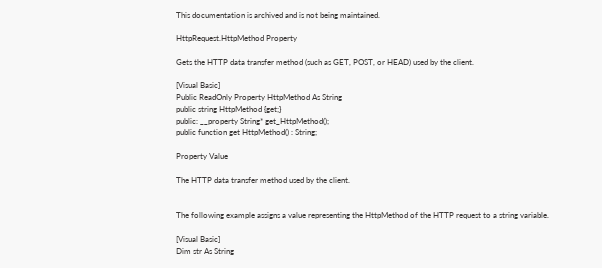This documentation is archived and is not being maintained.

HttpRequest.HttpMethod Property

Gets the HTTP data transfer method (such as GET, POST, or HEAD) used by the client.

[Visual Basic]
Public ReadOnly Property HttpMethod As String
public string HttpMethod {get;}
public: __property String* get_HttpMethod();
public function get HttpMethod() : String;

Property Value

The HTTP data transfer method used by the client.


The following example assigns a value representing the HttpMethod of the HTTP request to a string variable.

[Visual Basic]
Dim str As String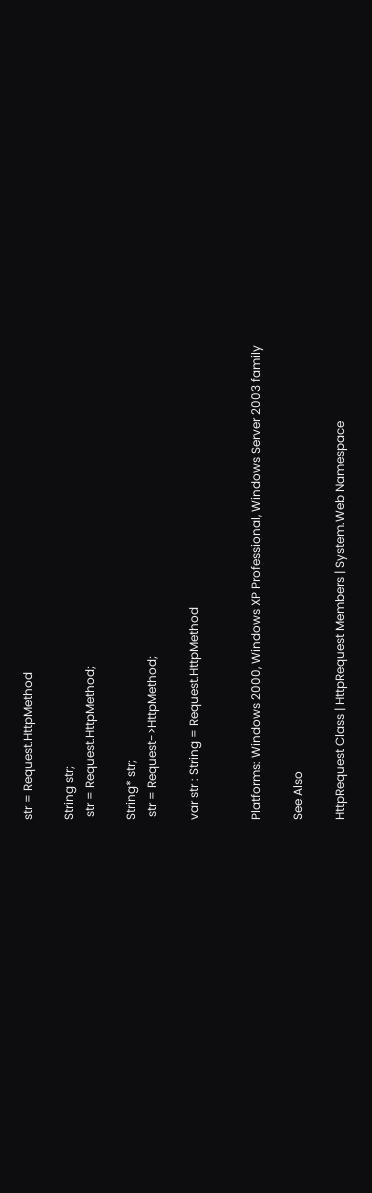str = Request.HttpMethod

String str;
 str = Request.HttpMethod;

String* str;
 str = Request->HttpMethod;

var str : String = Request.HttpMethod


Platforms: Windows 2000, Windows XP Professional, Windows Server 2003 family

See Also

HttpRequest Class | HttpRequest Members | System.Web Namespace